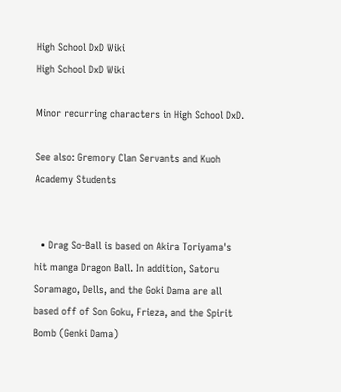High School DxD Wiki
High School DxD Wiki

Minor recurring characters in High School DxD.

See also: Gremory Clan Servants and Kuoh Academy Students


  • Drag So-Ball is based on Akira Toriyama's hit manga Dragon Ball. In addition, Satoru Soramago, Dells, and the Goki Dama are all based off of Son Goku, Frieza, and the Spirit Bomb (Genki Dama)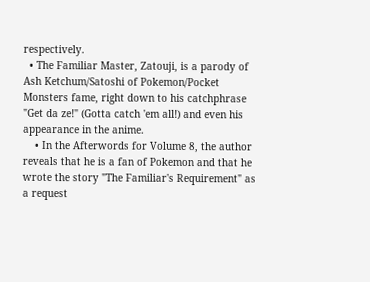respectively.
  • The Familiar Master, Zatouji, is a parody of Ash Ketchum/Satoshi of Pokemon/Pocket Monsters fame, right down to his catchphrase "Get da ze!" (Gotta catch 'em all!) and even his appearance in the anime.
    • In the Afterwords for Volume 8, the author reveals that he is a fan of Pokemon and that he wrote the story "The Familiar's Requirement" as a request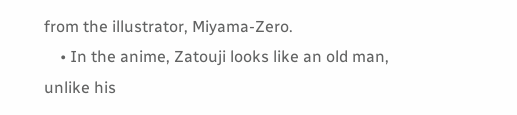from the illustrator, Miyama-Zero.
    • In the anime, Zatouji looks like an old man, unlike his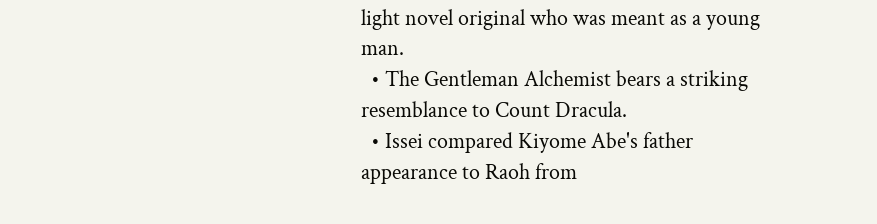light novel original who was meant as a young man.
  • The Gentleman Alchemist bears a striking resemblance to Count Dracula.
  • Issei compared Kiyome Abe's father appearance to Raoh from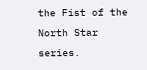the Fist of the North Star series.